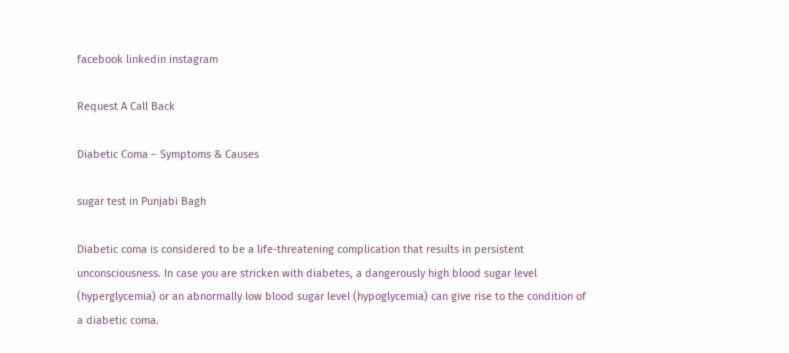facebook linkedin instagram

Request A Call Back

Diabetic Coma – Symptoms & Causes

sugar test in Punjabi Bagh

Diabetic coma is considered to be a life-threatening complication that results in persistent unconsciousness. In case you are stricken with diabetes, a dangerously high blood sugar level (hyperglycemia) or an abnormally low blood sugar level (hypoglycemia) can give rise to the condition of a diabetic coma.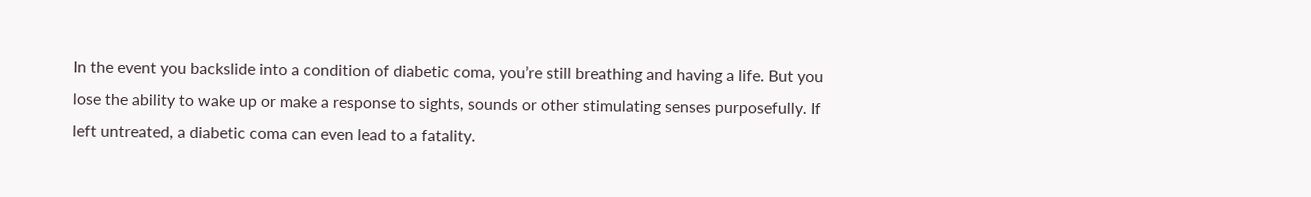In the event you backslide into a condition of diabetic coma, you’re still breathing and having a life. But you lose the ability to wake up or make a response to sights, sounds or other stimulating senses purposefully. If left untreated, a diabetic coma can even lead to a fatality.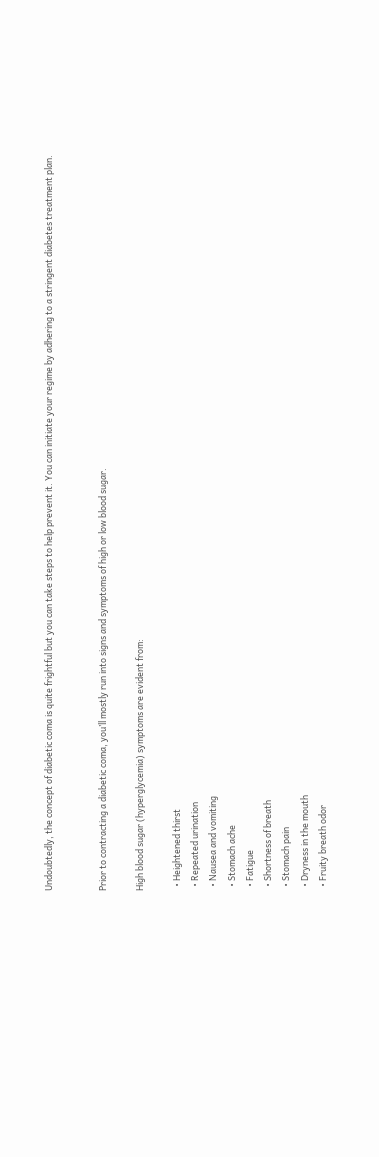Undoubtedly, the concept of diabetic coma is quite frightful but you can take steps to help prevent it. You can initiate your regime by adhering to a stringent diabetes treatment plan.


Prior to contracting a diabetic coma, you’ll mostly run into signs and symptoms of high or low blood sugar.

High blood sugar (hyperglycemia) symptoms are evident from:

  • Heightened thirst
  • Repeated urination
  • Nausea and vomiting
  • Stomach ache
  • Fatigue
  • Shortness of breath
  • Stomach pain
  • Dryness in the mouth
  • Fruity breath odor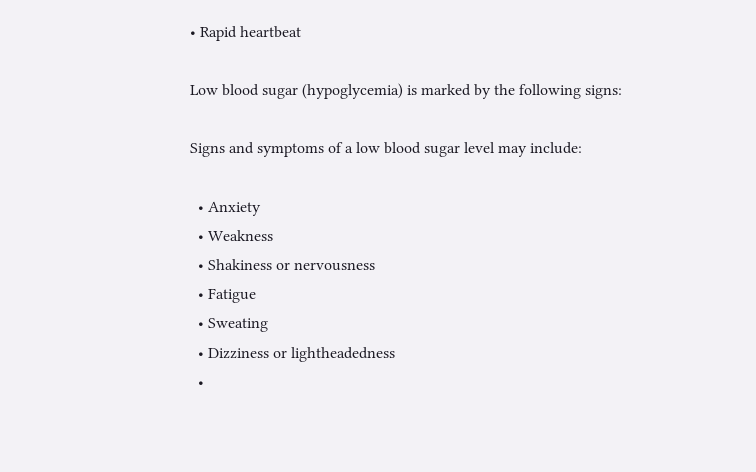• Rapid heartbeat

Low blood sugar (hypoglycemia) is marked by the following signs:

Signs and symptoms of a low blood sugar level may include:

  • Anxiety
  • Weakness
  • Shakiness or nervousness
  • Fatigue
  • Sweating
  • Dizziness or lightheadedness
  •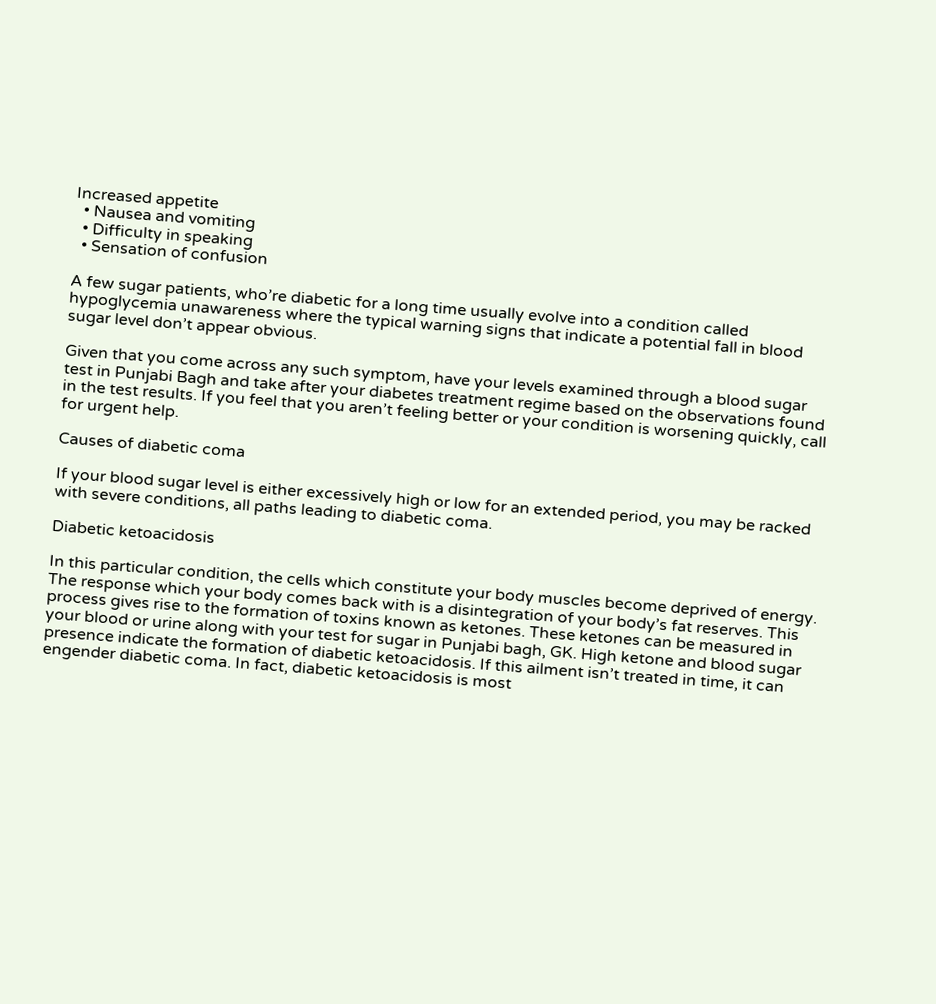Increased appetite
  • Nausea and vomiting
  • Difficulty in speaking
  • Sensation of confusion

A few sugar patients, who’re diabetic for a long time usually evolve into a condition called hypoglycemia unawareness where the typical warning signs that indicate a potential fall in blood sugar level don’t appear obvious.

Given that you come across any such symptom, have your levels examined through a blood sugar test in Punjabi Bagh and take after your diabetes treatment regime based on the observations found in the test results. If you feel that you aren’t feeling better or your condition is worsening quickly, call for urgent help.

Causes of diabetic coma

If your blood sugar level is either excessively high or low for an extended period, you may be racked with severe conditions, all paths leading to diabetic coma.

Diabetic ketoacidosis

In this particular condition, the cells which constitute your body muscles become deprived of energy. The response which your body comes back with is a disintegration of your body’s fat reserves. This process gives rise to the formation of toxins known as ketones. These ketones can be measured in your blood or urine along with your test for sugar in Punjabi bagh, GK. High ketone and blood sugar presence indicate the formation of diabetic ketoacidosis. If this ailment isn’t treated in time, it can engender diabetic coma. In fact, diabetic ketoacidosis is most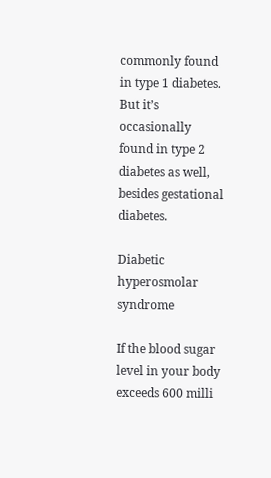commonly found in type 1 diabetes. But it’s occasionally found in type 2 diabetes as well, besides gestational diabetes.

Diabetic hyperosmolar syndrome

If the blood sugar level in your body exceeds 600 milli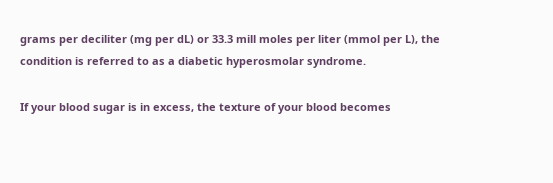grams per deciliter (mg per dL) or 33.3 mill moles per liter (mmol per L), the condition is referred to as a diabetic hyperosmolar syndrome.

If your blood sugar is in excess, the texture of your blood becomes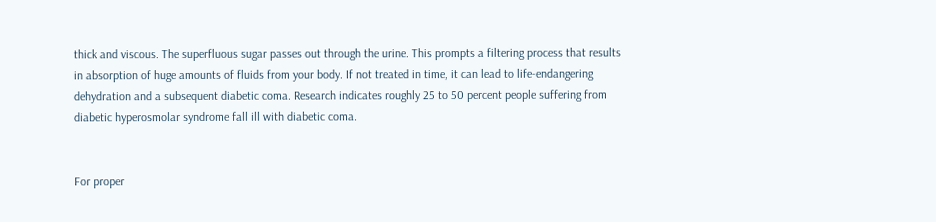thick and viscous. The superfluous sugar passes out through the urine. This prompts a filtering process that results in absorption of huge amounts of fluids from your body. If not treated in time, it can lead to life-endangering dehydration and a subsequent diabetic coma. Research indicates roughly 25 to 50 percent people suffering from diabetic hyperosmolar syndrome fall ill with diabetic coma.


For proper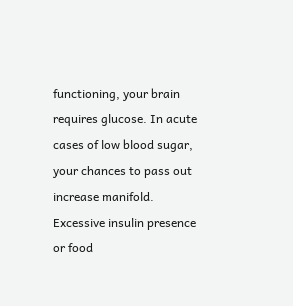functioning, your brain requires glucose. In acute cases of low blood sugar, your chances to pass out increase manifold. Excessive insulin presence or food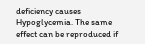deficiency causes Hypoglycemia. The same effect can be reproduced if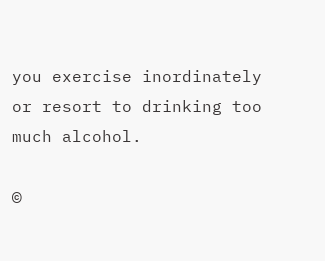you exercise inordinately or resort to drinking too much alcohol.

©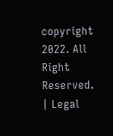copyright 2022. All Right Reserved. | Legal